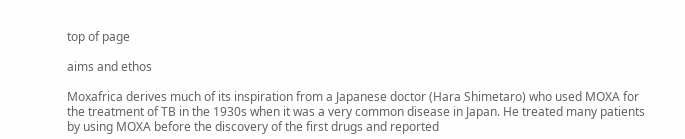top of page

aims and ethos

Moxafrica derives much of its inspiration from a Japanese doctor (Hara Shimetaro) who used MOXA for the treatment of TB in the 1930s when it was a very common disease in Japan. He treated many patients by using MOXA before the discovery of the first drugs and reported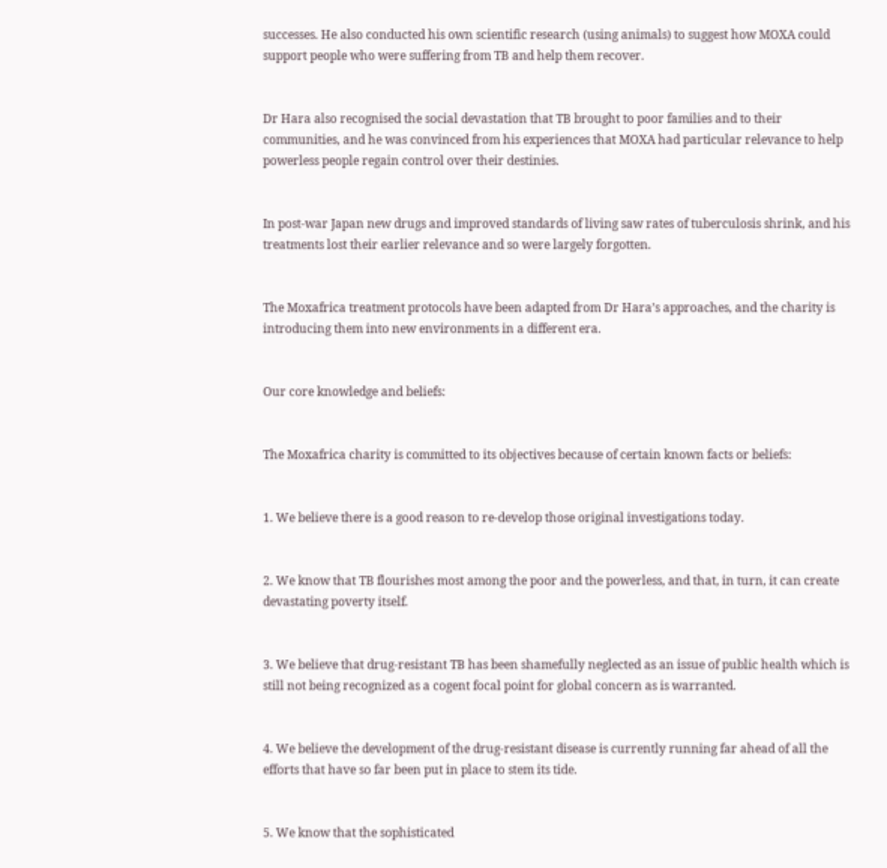successes. He also conducted his own scientific research (using animals) to suggest how MOXA could support people who were suffering from TB and help them recover.


Dr Hara also recognised the social devastation that TB brought to poor families and to their communities, and he was convinced from his experiences that MOXA had particular relevance to help powerless people regain control over their destinies.


In post-war Japan new drugs and improved standards of living saw rates of tuberculosis shrink, and his treatments lost their earlier relevance and so were largely forgotten.


The Moxafrica treatment protocols have been adapted from Dr Hara’s approaches, and the charity is introducing them into new environments in a different era.


Our core knowledge and beliefs:


The Moxafrica charity is committed to its objectives because of certain known facts or beliefs:


1. We believe there is a good reason to re-develop those original investigations today.


2. We know that TB flourishes most among the poor and the powerless, and that, in turn, it can create devastating poverty itself.


3. We believe that drug-resistant TB has been shamefully neglected as an issue of public health which is still not being recognized as a cogent focal point for global concern as is warranted.


4. We believe the development of the drug-resistant disease is currently running far ahead of all the efforts that have so far been put in place to stem its tide.


5. We know that the sophisticated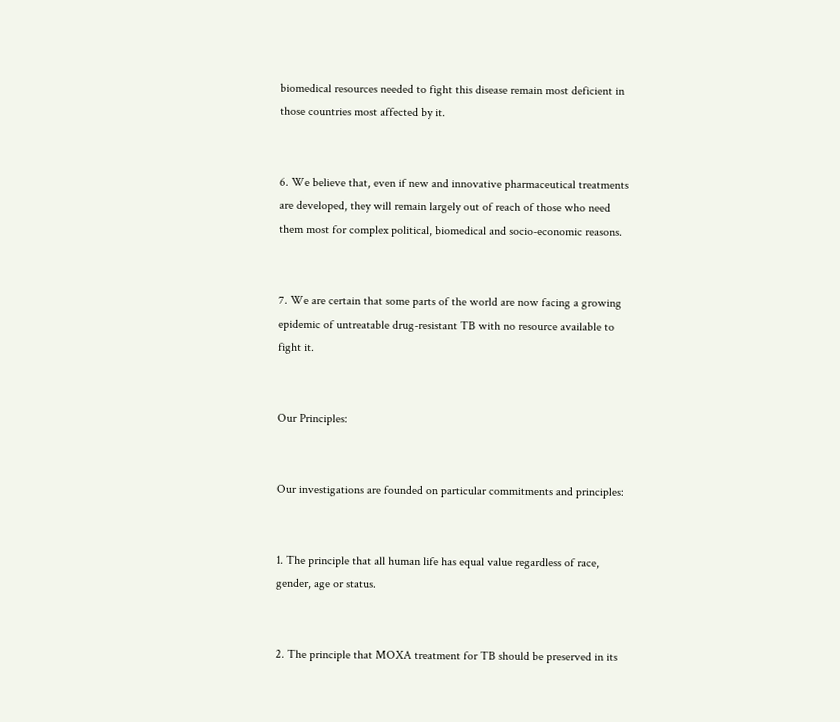biomedical resources needed to fight this disease remain most deficient in those countries most affected by it.


6. We believe that, even if new and innovative pharmaceutical treatments are developed, they will remain largely out of reach of those who need them most for complex political, biomedical and socio-economic reasons.


7. We are certain that some parts of the world are now facing a growing epidemic of untreatable drug-resistant TB with no resource available to fight it.


Our Principles:


Our investigations are founded on particular commitments and principles:


1. The principle that all human life has equal value regardless of race, gender, age or status.


2. The principle that MOXA treatment for TB should be preserved in its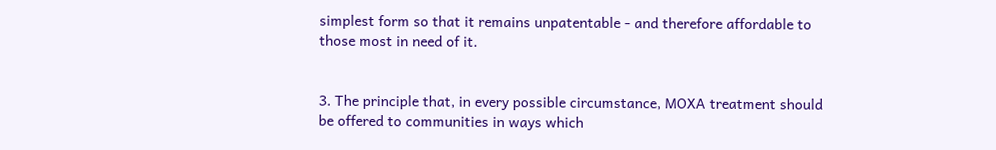simplest form so that it remains unpatentable - and therefore affordable to those most in need of it.


3. The principle that, in every possible circumstance, MOXA treatment should be offered to communities in ways which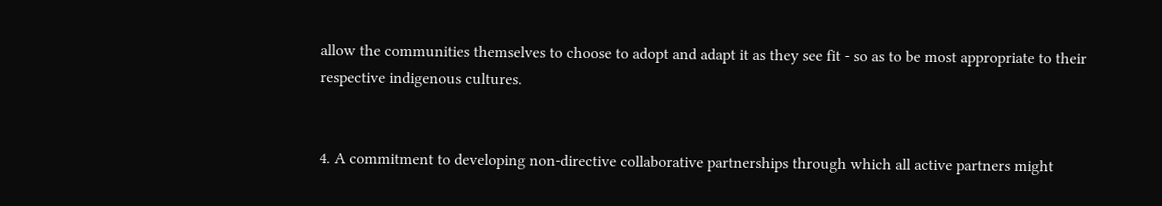allow the communities themselves to choose to adopt and adapt it as they see fit - so as to be most appropriate to their respective indigenous cultures.


4. A commitment to developing non-directive collaborative partnerships through which all active partners might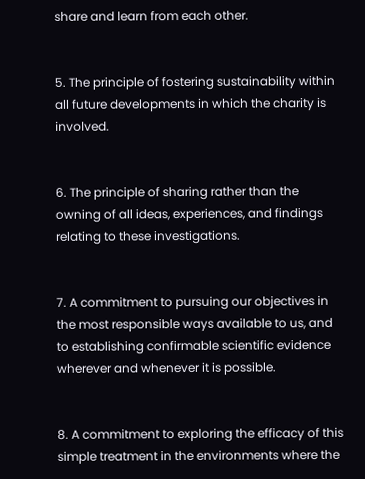share and learn from each other.


5. The principle of fostering sustainability within all future developments in which the charity is involved.


6. The principle of sharing rather than the owning of all ideas, experiences, and findings relating to these investigations.


7. A commitment to pursuing our objectives in the most responsible ways available to us, and to establishing confirmable scientific evidence wherever and whenever it is possible.


8. A commitment to exploring the efficacy of this simple treatment in the environments where the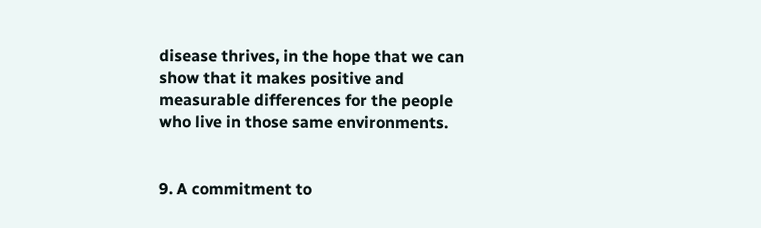disease thrives, in the hope that we can show that it makes positive and measurable differences for the people who live in those same environments.


9. A commitment to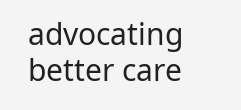advocating better care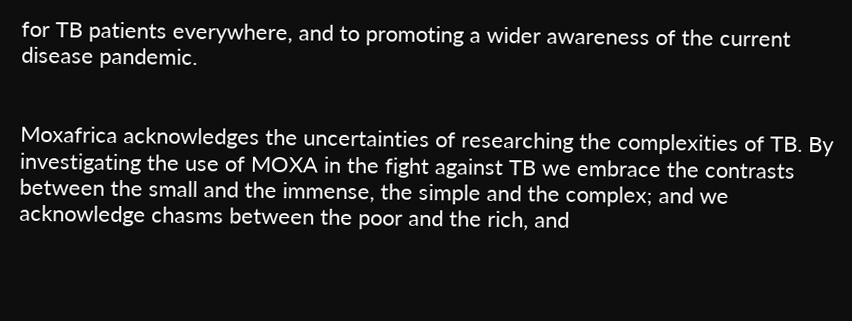for TB patients everywhere, and to promoting a wider awareness of the current disease pandemic.


Moxafrica acknowledges the uncertainties of researching the complexities of TB. By investigating the use of MOXA in the fight against TB we embrace the contrasts between the small and the immense, the simple and the complex; and we acknowledge chasms between the poor and the rich, and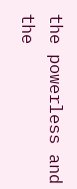the powerless and the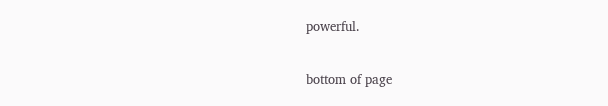powerful.

bottom of page